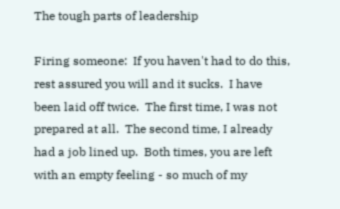The tough parts of leadership

Firing someone:  If you haven't had to do this, rest assured you will and it sucks.  I have been laid off twice.  The first time, I was not prepared at all.  The second time, I already had a job lined up.  Both times, you are left with an empty feeling - so much of my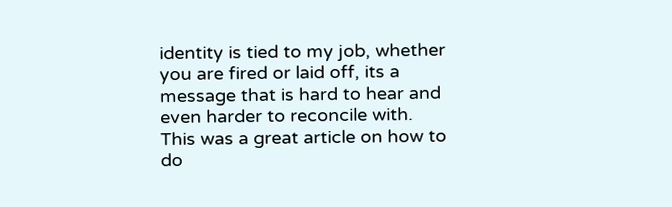identity is tied to my job, whether you are fired or laid off, its a message that is hard to hear and even harder to reconcile with.  This was a great article on how to do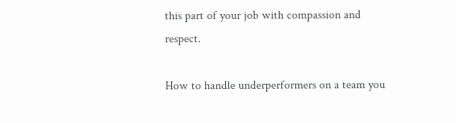this part of your job with compassion and respect.

How to handle underperformers on a team you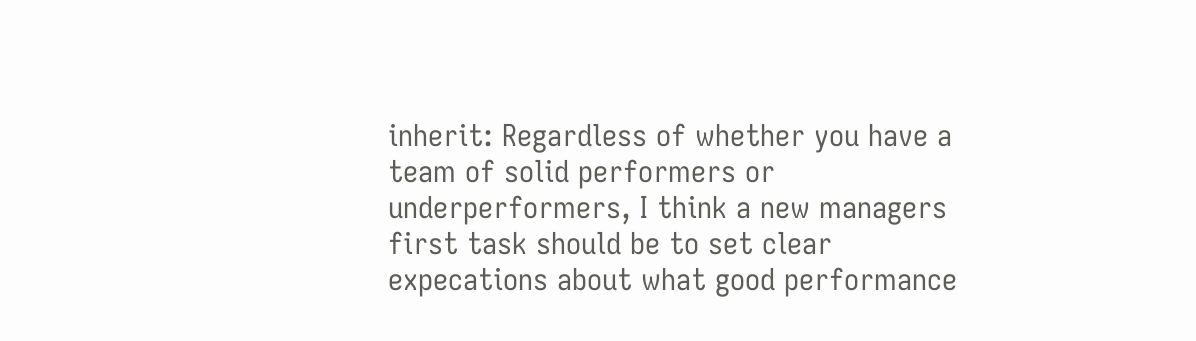inherit: Regardless of whether you have a team of solid performers or underperformers, I think a new managers first task should be to set clear expecations about what good performance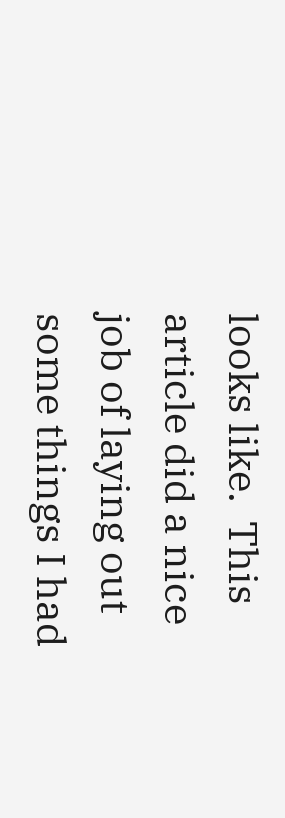looks like.  This article did a nice job of laying out some things I had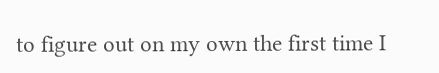to figure out on my own the first time I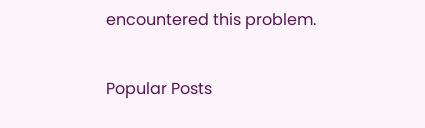encountered this problem.


Popular Posts